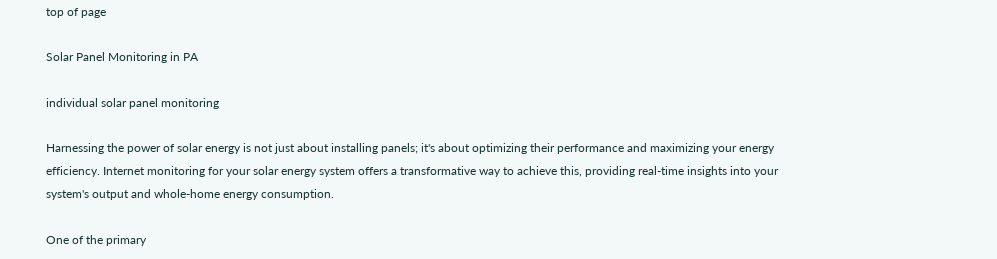top of page

Solar Panel Monitoring in PA

individual solar panel monitoring

Harnessing the power of solar energy is not just about installing panels; it's about optimizing their performance and maximizing your energy efficiency. Internet monitoring for your solar energy system offers a transformative way to achieve this, providing real-time insights into your system's output and whole-home energy consumption.

One of the primary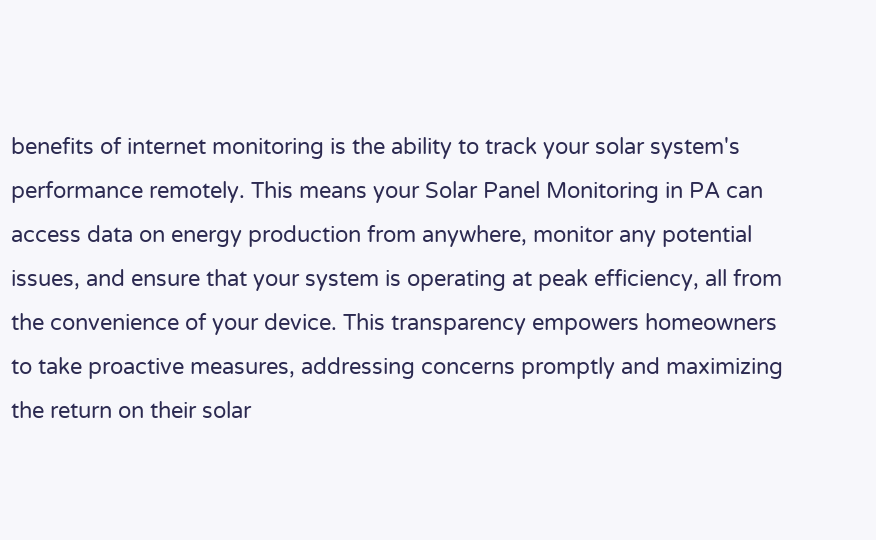benefits of internet monitoring is the ability to track your solar system's performance remotely. This means your Solar Panel Monitoring in PA can access data on energy production from anywhere, monitor any potential issues, and ensure that your system is operating at peak efficiency, all from the convenience of your device. This transparency empowers homeowners to take proactive measures, addressing concerns promptly and maximizing the return on their solar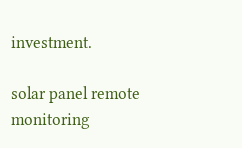investment.

solar panel remote monitoring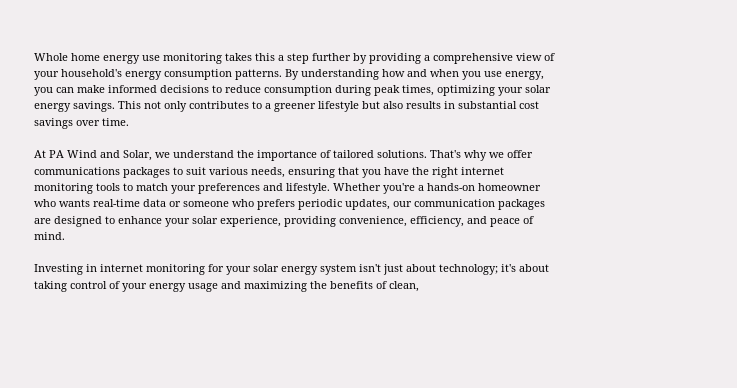Whole home energy use monitoring takes this a step further by providing a comprehensive view of your household's energy consumption patterns. By understanding how and when you use energy, you can make informed decisions to reduce consumption during peak times, optimizing your solar energy savings. This not only contributes to a greener lifestyle but also results in substantial cost savings over time.

At PA Wind and Solar, we understand the importance of tailored solutions. That's why we offer communications packages to suit various needs, ensuring that you have the right internet monitoring tools to match your preferences and lifestyle. Whether you're a hands-on homeowner who wants real-time data or someone who prefers periodic updates, our communication packages are designed to enhance your solar experience, providing convenience, efficiency, and peace of mind.

Investing in internet monitoring for your solar energy system isn't just about technology; it's about taking control of your energy usage and maximizing the benefits of clean,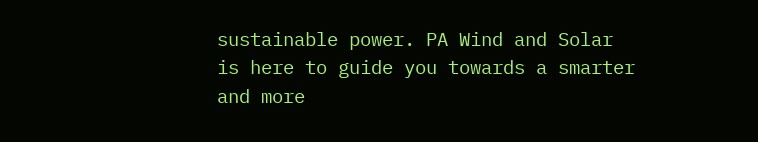sustainable power. PA Wind and Solar is here to guide you towards a smarter and more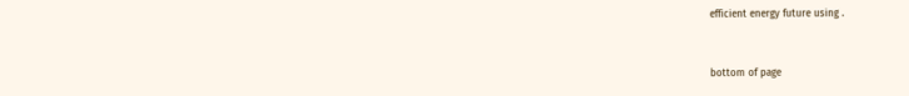efficient energy future using .


bottom of page